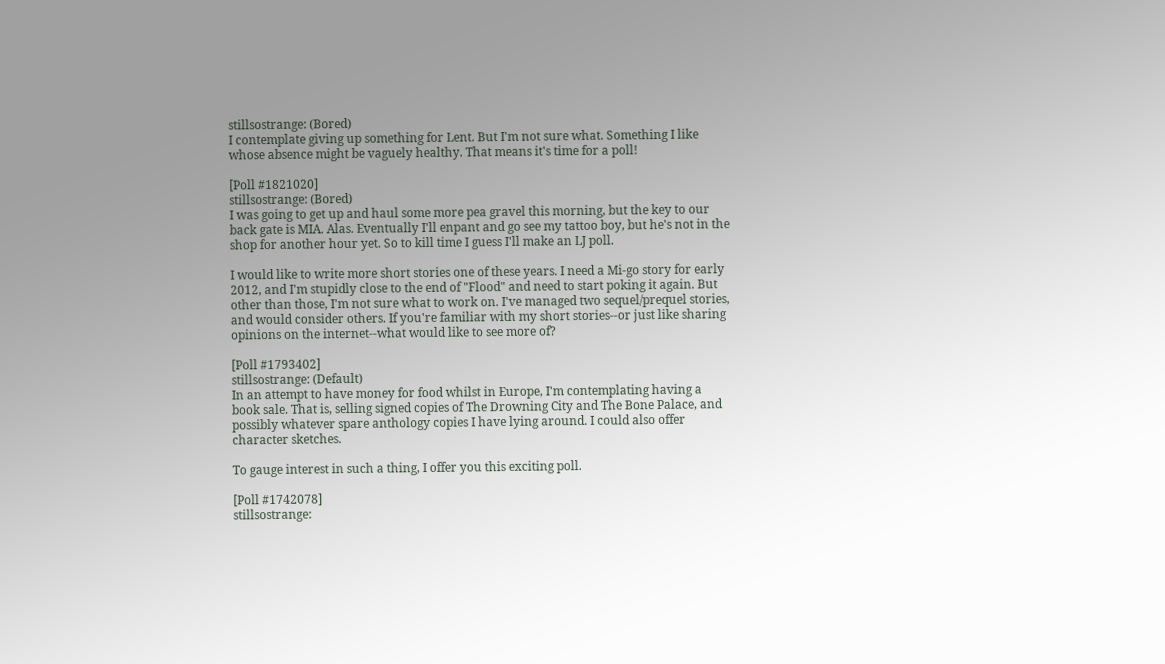stillsostrange: (Bored)
I contemplate giving up something for Lent. But I'm not sure what. Something I like whose absence might be vaguely healthy. That means it's time for a poll!

[Poll #1821020]
stillsostrange: (Bored)
I was going to get up and haul some more pea gravel this morning, but the key to our back gate is MIA. Alas. Eventually I'll enpant and go see my tattoo boy, but he's not in the shop for another hour yet. So to kill time I guess I'll make an LJ poll.

I would like to write more short stories one of these years. I need a Mi-go story for early 2012, and I'm stupidly close to the end of "Flood" and need to start poking it again. But other than those, I'm not sure what to work on. I've managed two sequel/prequel stories, and would consider others. If you're familiar with my short stories--or just like sharing opinions on the internet--what would like to see more of?

[Poll #1793402]
stillsostrange: (Default)
In an attempt to have money for food whilst in Europe, I'm contemplating having a book sale. That is, selling signed copies of The Drowning City and The Bone Palace, and possibly whatever spare anthology copies I have lying around. I could also offer character sketches.

To gauge interest in such a thing, I offer you this exciting poll.

[Poll #1742078]
stillsostrange: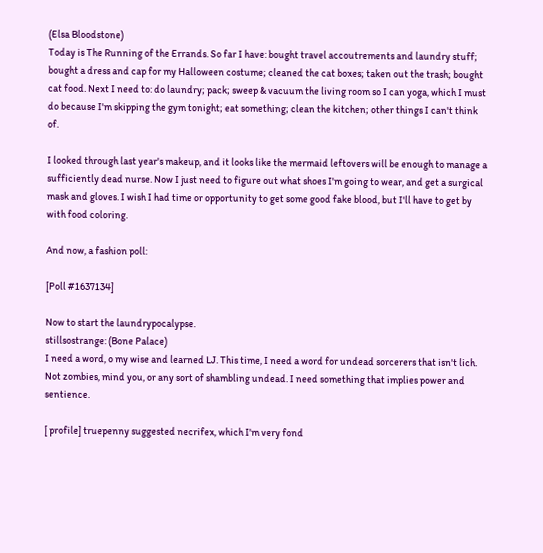(Elsa Bloodstone)
Today is The Running of the Errands. So far I have: bought travel accoutrements and laundry stuff; bought a dress and cap for my Halloween costume; cleaned the cat boxes; taken out the trash; bought cat food. Next I need to: do laundry; pack; sweep & vacuum the living room so I can yoga, which I must do because I'm skipping the gym tonight; eat something; clean the kitchen; other things I can't think of.

I looked through last year's makeup, and it looks like the mermaid leftovers will be enough to manage a sufficiently dead nurse. Now I just need to figure out what shoes I'm going to wear, and get a surgical mask and gloves. I wish I had time or opportunity to get some good fake blood, but I'll have to get by with food coloring.

And now, a fashion poll:

[Poll #1637134]

Now to start the laundrypocalypse.
stillsostrange: (Bone Palace)
I need a word, o my wise and learned LJ. This time, I need a word for undead sorcerers that isn't lich. Not zombies, mind you, or any sort of shambling undead. I need something that implies power and sentience.

[ profile] truepenny suggested necrifex, which I'm very fond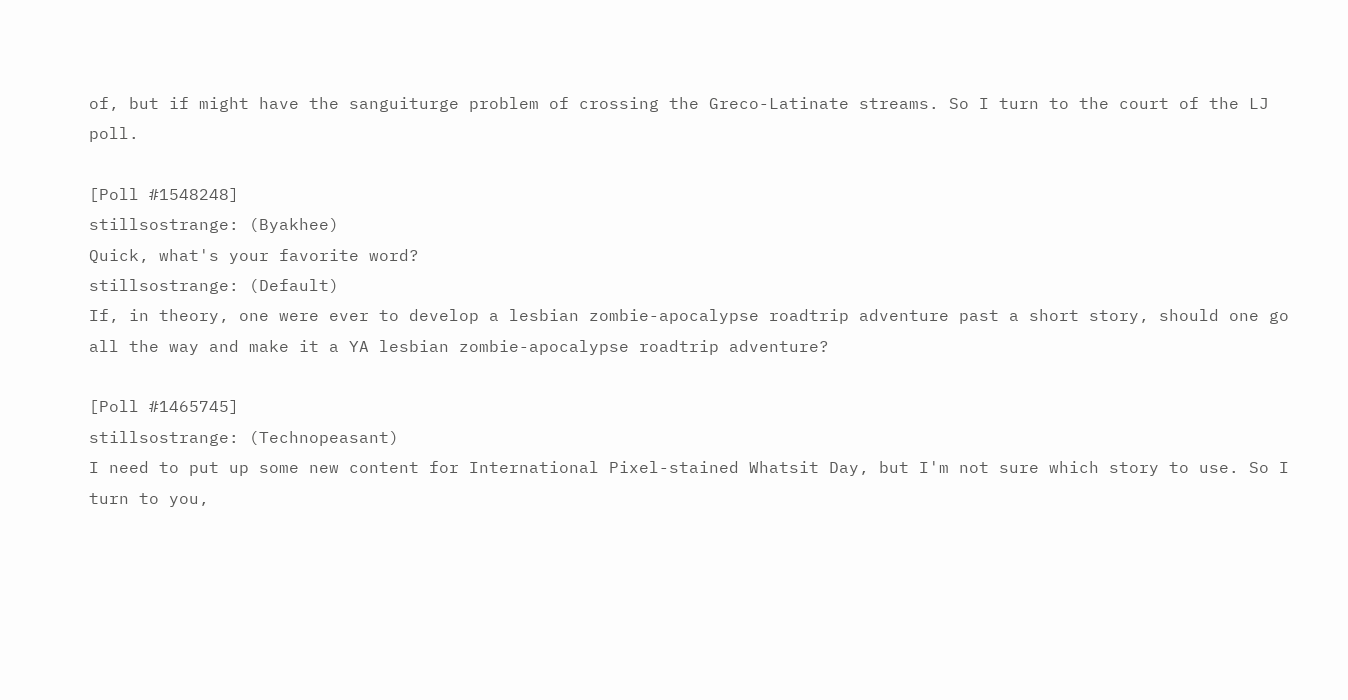of, but if might have the sanguiturge problem of crossing the Greco-Latinate streams. So I turn to the court of the LJ poll.

[Poll #1548248]
stillsostrange: (Byakhee)
Quick, what's your favorite word?
stillsostrange: (Default)
If, in theory, one were ever to develop a lesbian zombie-apocalypse roadtrip adventure past a short story, should one go all the way and make it a YA lesbian zombie-apocalypse roadtrip adventure?

[Poll #1465745]
stillsostrange: (Technopeasant)
I need to put up some new content for International Pixel-stained Whatsit Day, but I'm not sure which story to use. So I turn to you,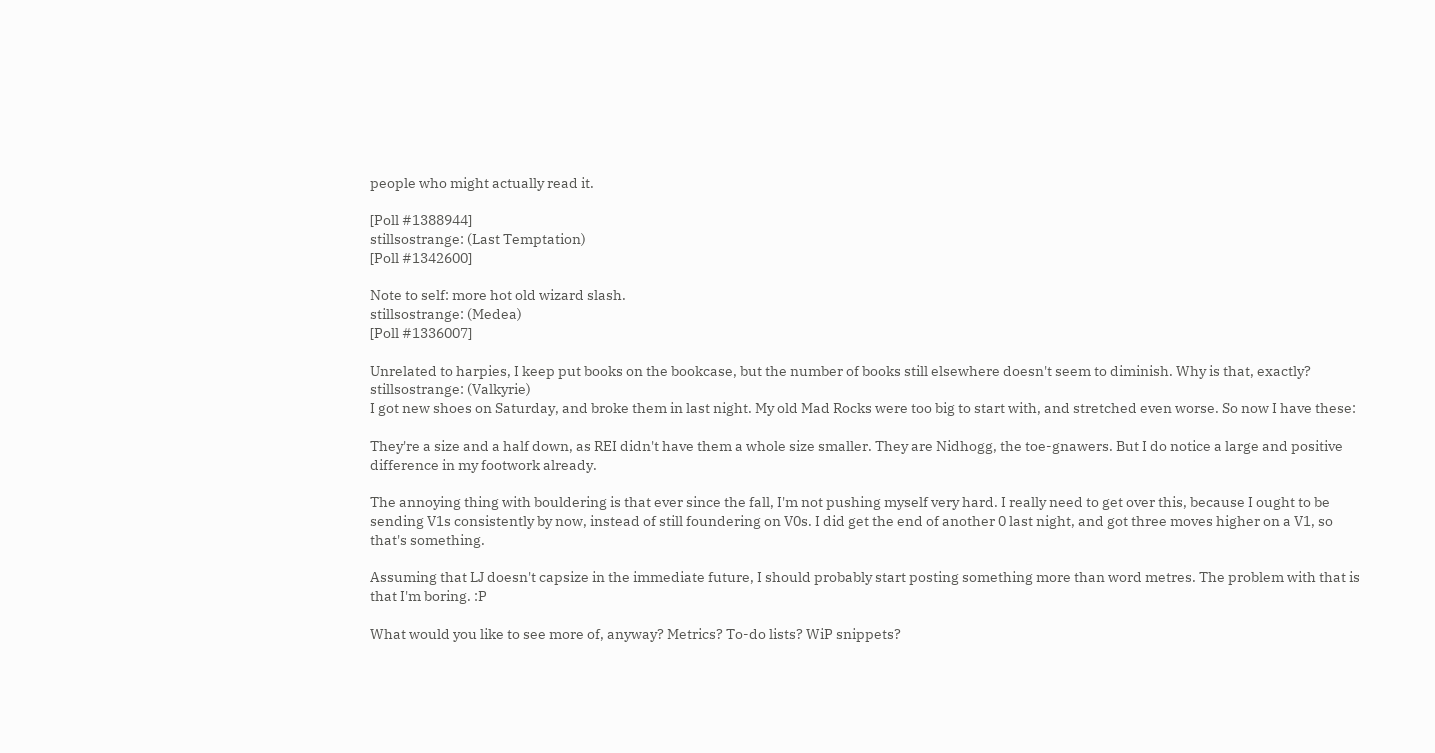people who might actually read it.

[Poll #1388944]
stillsostrange: (Last Temptation)
[Poll #1342600]

Note to self: more hot old wizard slash.
stillsostrange: (Medea)
[Poll #1336007]

Unrelated to harpies, I keep put books on the bookcase, but the number of books still elsewhere doesn't seem to diminish. Why is that, exactly?
stillsostrange: (Valkyrie)
I got new shoes on Saturday, and broke them in last night. My old Mad Rocks were too big to start with, and stretched even worse. So now I have these:

They're a size and a half down, as REI didn't have them a whole size smaller. They are Nidhogg, the toe-gnawers. But I do notice a large and positive difference in my footwork already.

The annoying thing with bouldering is that ever since the fall, I'm not pushing myself very hard. I really need to get over this, because I ought to be sending V1s consistently by now, instead of still foundering on V0s. I did get the end of another 0 last night, and got three moves higher on a V1, so that's something.

Assuming that LJ doesn't capsize in the immediate future, I should probably start posting something more than word metres. The problem with that is that I'm boring. :P

What would you like to see more of, anyway? Metrics? To-do lists? WiP snippets?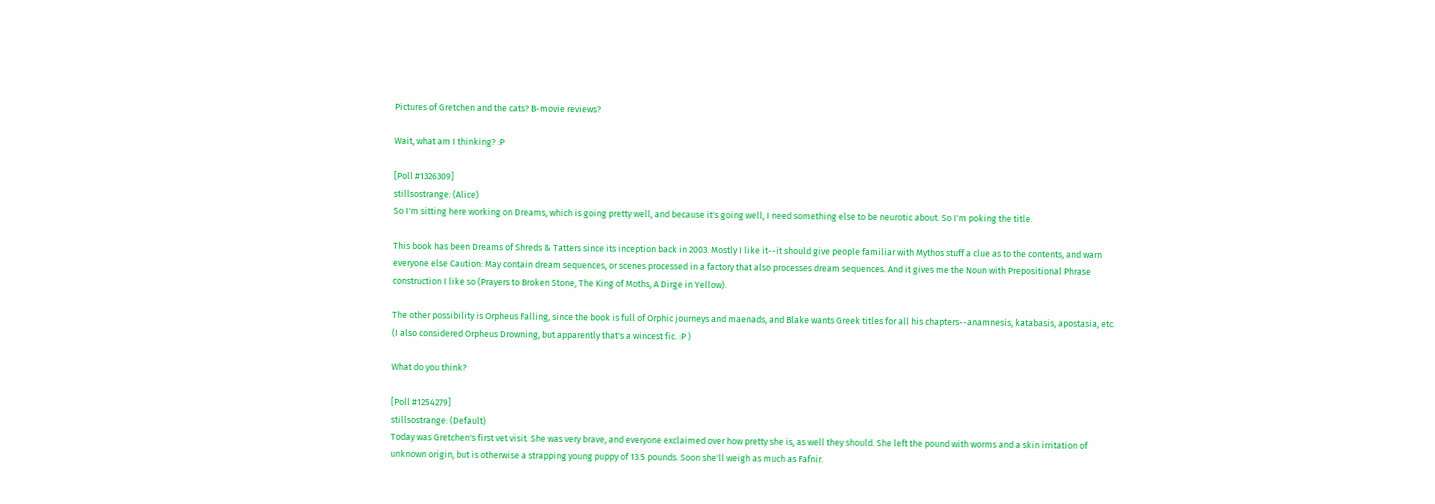Pictures of Gretchen and the cats? B-movie reviews?

Wait, what am I thinking? :P

[Poll #1326309]
stillsostrange: (Alice)
So I'm sitting here working on Dreams, which is going pretty well, and because it's going well, I need something else to be neurotic about. So I'm poking the title.

This book has been Dreams of Shreds & Tatters since its inception back in 2003. Mostly I like it--it should give people familiar with Mythos stuff a clue as to the contents, and warn everyone else Caution: May contain dream sequences, or scenes processed in a factory that also processes dream sequences. And it gives me the Noun with Prepositional Phrase construction I like so (Prayers to Broken Stone, The King of Moths, A Dirge in Yellow).

The other possibility is Orpheus Falling, since the book is full of Orphic journeys and maenads, and Blake wants Greek titles for all his chapters--anamnesis, katabasis, apostasia, etc. (I also considered Orpheus Drowning, but apparently that's a wincest fic. :P )

What do you think?

[Poll #1254279]
stillsostrange: (Default)
Today was Gretchen's first vet visit. She was very brave, and everyone exclaimed over how pretty she is, as well they should. She left the pound with worms and a skin irritation of unknown origin, but is otherwise a strapping young puppy of 13.5 pounds. Soon she'll weigh as much as Fafnir.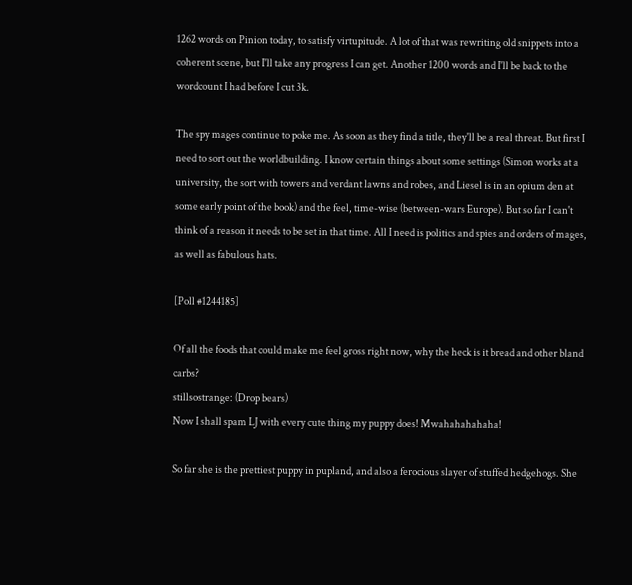1262 words on Pinion today, to satisfy virtupitude. A lot of that was rewriting old snippets into a coherent scene, but I'll take any progress I can get. Another 1200 words and I'll be back to the wordcount I had before I cut 3k.

The spy mages continue to poke me. As soon as they find a title, they'll be a real threat. But first I need to sort out the worldbuilding. I know certain things about some settings (Simon works at a university, the sort with towers and verdant lawns and robes, and Liesel is in an opium den at some early point of the book) and the feel, time-wise (between-wars Europe). But so far I can't think of a reason it needs to be set in that time. All I need is politics and spies and orders of mages, as well as fabulous hats.

[Poll #1244185]

Of all the foods that could make me feel gross right now, why the heck is it bread and other bland carbs?
stillsostrange: (Drop bears)
Now I shall spam LJ with every cute thing my puppy does! Mwahahahahaha!

So far she is the prettiest puppy in pupland, and also a ferocious slayer of stuffed hedgehogs. She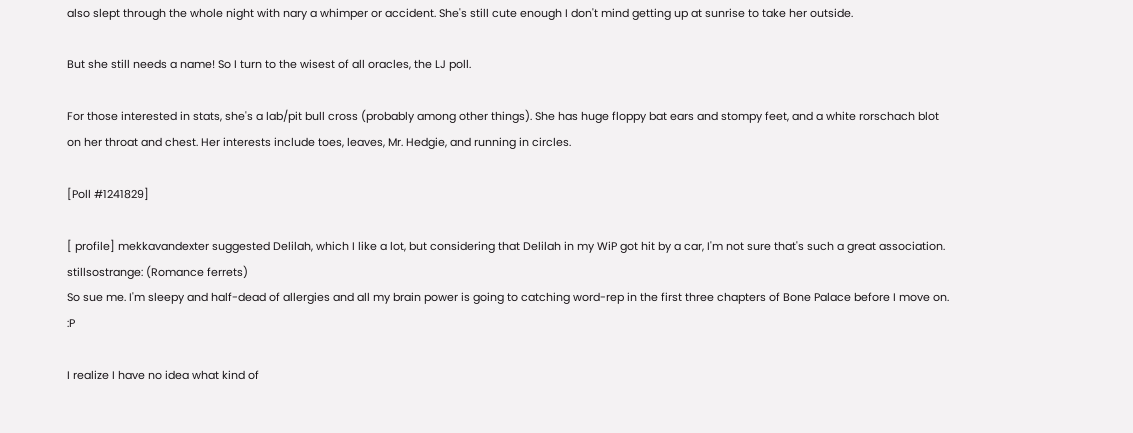also slept through the whole night with nary a whimper or accident. She's still cute enough I don't mind getting up at sunrise to take her outside.

But she still needs a name! So I turn to the wisest of all oracles, the LJ poll.

For those interested in stats, she's a lab/pit bull cross (probably among other things). She has huge floppy bat ears and stompy feet, and a white rorschach blot on her throat and chest. Her interests include toes, leaves, Mr. Hedgie, and running in circles.

[Poll #1241829]

[ profile] mekkavandexter suggested Delilah, which I like a lot, but considering that Delilah in my WiP got hit by a car, I'm not sure that's such a great association.
stillsostrange: (Romance ferrets)
So sue me. I'm sleepy and half-dead of allergies and all my brain power is going to catching word-rep in the first three chapters of Bone Palace before I move on. :P

I realize I have no idea what kind of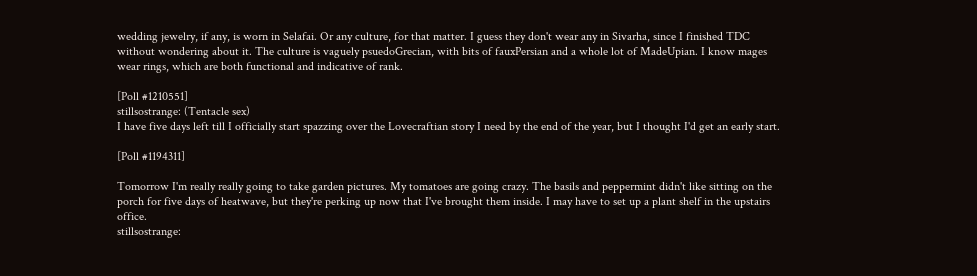wedding jewelry, if any, is worn in Selafai. Or any culture, for that matter. I guess they don't wear any in Sivarha, since I finished TDC without wondering about it. The culture is vaguely psuedoGrecian, with bits of fauxPersian and a whole lot of MadeUpian. I know mages wear rings, which are both functional and indicative of rank.

[Poll #1210551]
stillsostrange: (Tentacle sex)
I have five days left till I officially start spazzing over the Lovecraftian story I need by the end of the year, but I thought I'd get an early start.

[Poll #1194311]

Tomorrow I'm really really going to take garden pictures. My tomatoes are going crazy. The basils and peppermint didn't like sitting on the porch for five days of heatwave, but they're perking up now that I've brought them inside. I may have to set up a plant shelf in the upstairs office.
stillsostrange: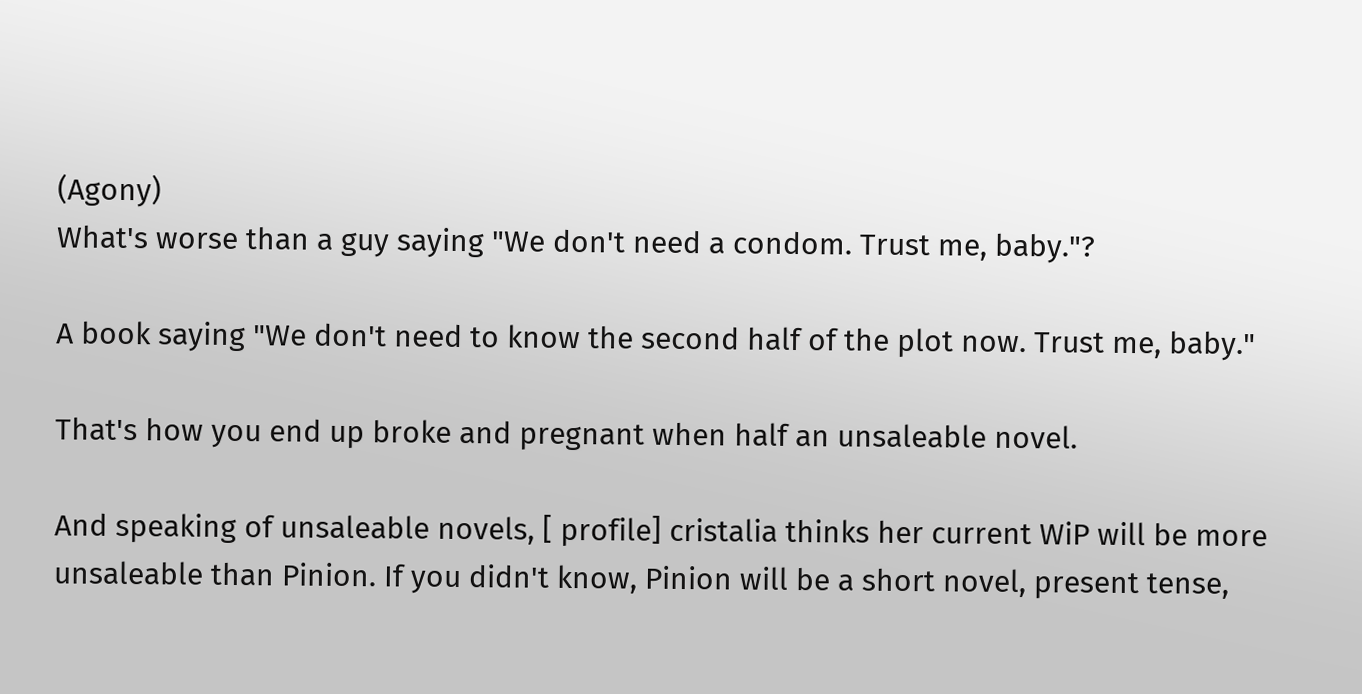(Agony)
What's worse than a guy saying "We don't need a condom. Trust me, baby."?

A book saying "We don't need to know the second half of the plot now. Trust me, baby."

That's how you end up broke and pregnant when half an unsaleable novel.

And speaking of unsaleable novels, [ profile] cristalia thinks her current WiP will be more unsaleable than Pinion. If you didn't know, Pinion will be a short novel, present tense,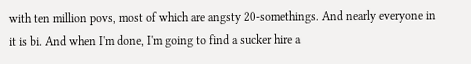with ten million povs, most of which are angsty 20-somethings. And nearly everyone in it is bi. And when I'm done, I'm going to find a sucker hire a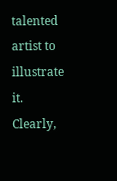talented artist to illustrate it. Clearly,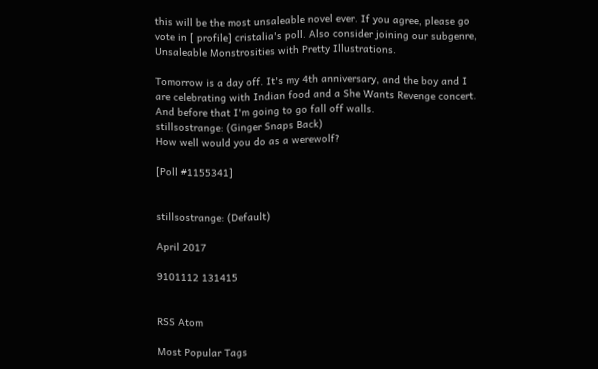this will be the most unsaleable novel ever. If you agree, please go vote in [ profile] cristalia's poll. Also consider joining our subgenre, Unsaleable Monstrosities with Pretty Illustrations.

Tomorrow is a day off. It's my 4th anniversary, and the boy and I are celebrating with Indian food and a She Wants Revenge concert. And before that I'm going to go fall off walls.
stillsostrange: (Ginger Snaps Back)
How well would you do as a werewolf?

[Poll #1155341]


stillsostrange: (Default)

April 2017

9101112 131415


RSS Atom

Most Popular Tags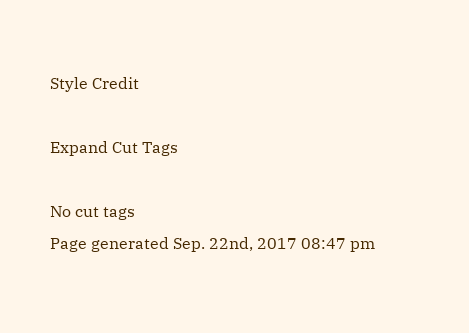Style Credit

Expand Cut Tags

No cut tags
Page generated Sep. 22nd, 2017 08:47 pm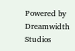Powered by Dreamwidth Studios